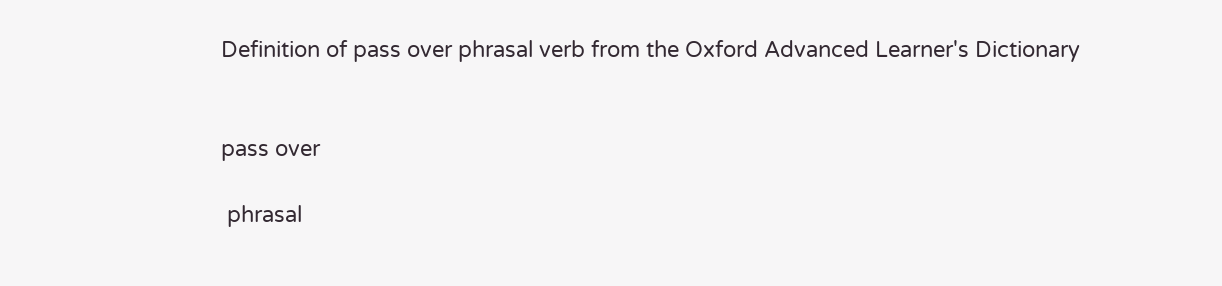Definition of pass over phrasal verb from the Oxford Advanced Learner's Dictionary


pass over

 phrasal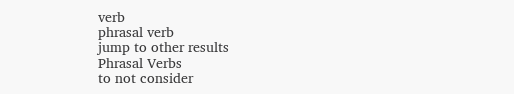verb
phrasal verb
jump to other results
Phrasal Verbs
to not consider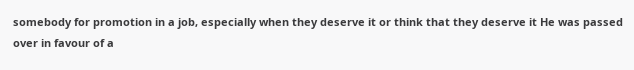somebody for promotion in a job, especially when they deserve it or think that they deserve it He was passed over in favour of a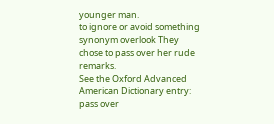younger man.
to ignore or avoid something synonym overlook They chose to pass over her rude remarks.
See the Oxford Advanced American Dictionary entry: pass over